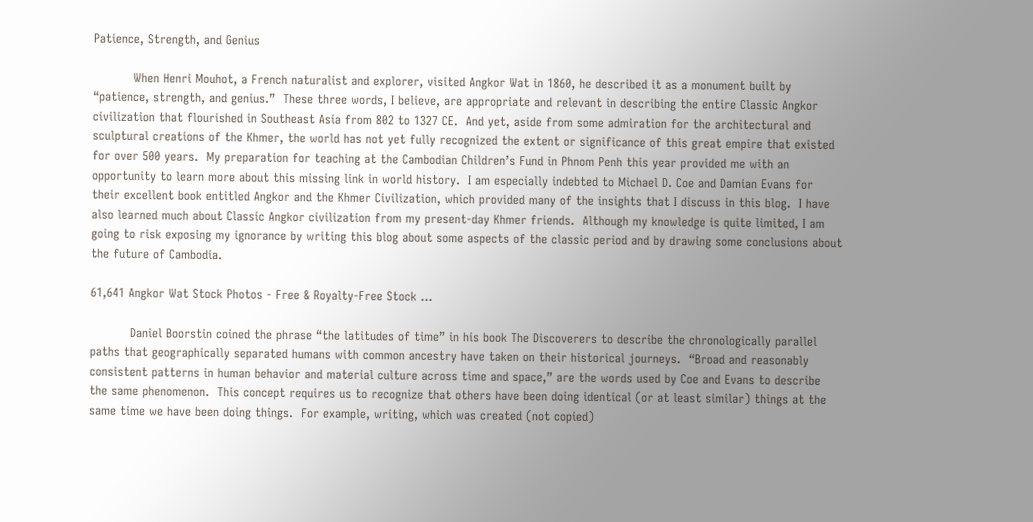Patience, Strength, and Genius

          When Henri Mouhot, a French naturalist and explorer, visited Angkor Wat in 1860, he described it as a monument built by “patience, strength, and genius.”  These three words, I believe, are appropriate and relevant in describing the entire Classic Angkor civilization that flourished in Southeast Asia from 802 to 1327 CE.  And yet, aside from some admiration for the architectural and sculptural creations of the Khmer, the world has not yet fully recognized the extent or significance of this great empire that existed for over 500 years.  My preparation for teaching at the Cambodian Children’s Fund in Phnom Penh this year provided me with an opportunity to learn more about this missing link in world history.  I am especially indebted to Michael D. Coe and Damian Evans for their excellent book entitled Angkor and the Khmer Civilization, which provided many of the insights that I discuss in this blog.  I have also learned much about Classic Angkor civilization from my present-day Khmer friends.  Although my knowledge is quite limited, I am going to risk exposing my ignorance by writing this blog about some aspects of the classic period and by drawing some conclusions about the future of Cambodia.

61,641 Angkor Wat Stock Photos - Free & Royalty-Free Stock ...

          Daniel Boorstin coined the phrase “the latitudes of time” in his book The Discoverers to describe the chronologically parallel paths that geographically separated humans with common ancestry have taken on their historical journeys.  “Broad and reasonably consistent patterns in human behavior and material culture across time and space,” are the words used by Coe and Evans to describe the same phenomenon.  This concept requires us to recognize that others have been doing identical (or at least similar) things at the same time we have been doing things.  For example, writing, which was created (not copied)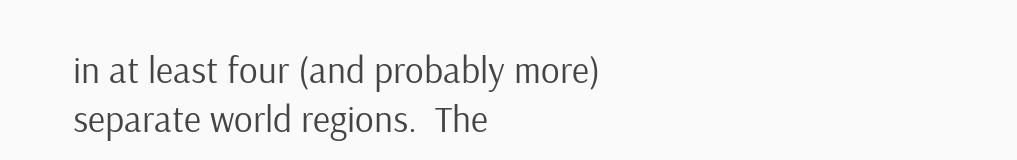in at least four (and probably more) separate world regions.  The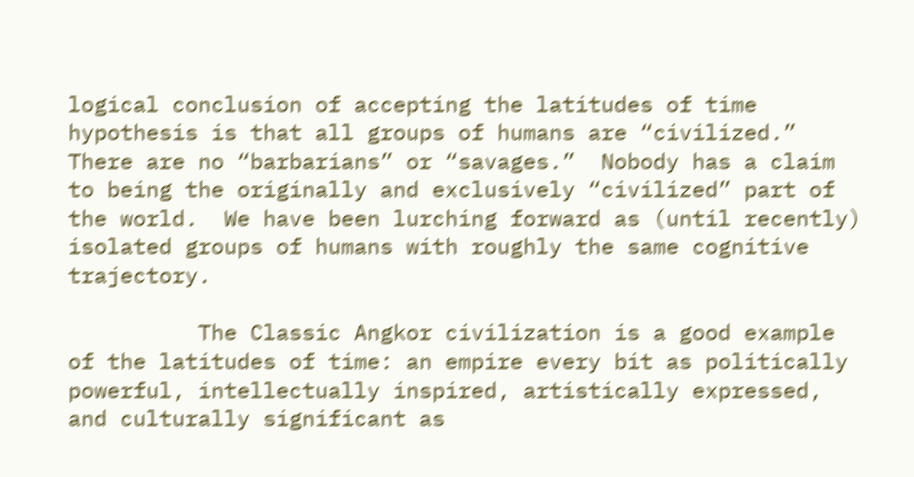logical conclusion of accepting the latitudes of time hypothesis is that all groups of humans are “civilized.”  There are no “barbarians” or “savages.”  Nobody has a claim to being the originally and exclusively “civilized” part of the world.  We have been lurching forward as (until recently) isolated groups of humans with roughly the same cognitive trajectory.

          The Classic Angkor civilization is a good example of the latitudes of time: an empire every bit as politically powerful, intellectually inspired, artistically expressed, and culturally significant as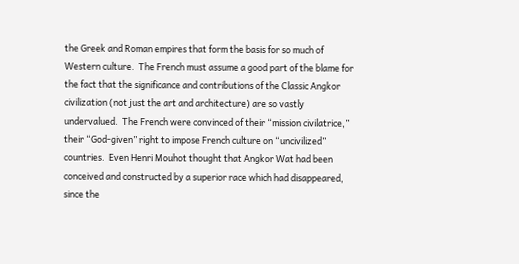the Greek and Roman empires that form the basis for so much of Western culture.  The French must assume a good part of the blame for the fact that the significance and contributions of the Classic Angkor civilization (not just the art and architecture) are so vastly undervalued.  The French were convinced of their “mission civilatrice,” their “God-given” right to impose French culture on “uncivilized” countries.  Even Henri Mouhot thought that Angkor Wat had been conceived and constructed by a superior race which had disappeared, since the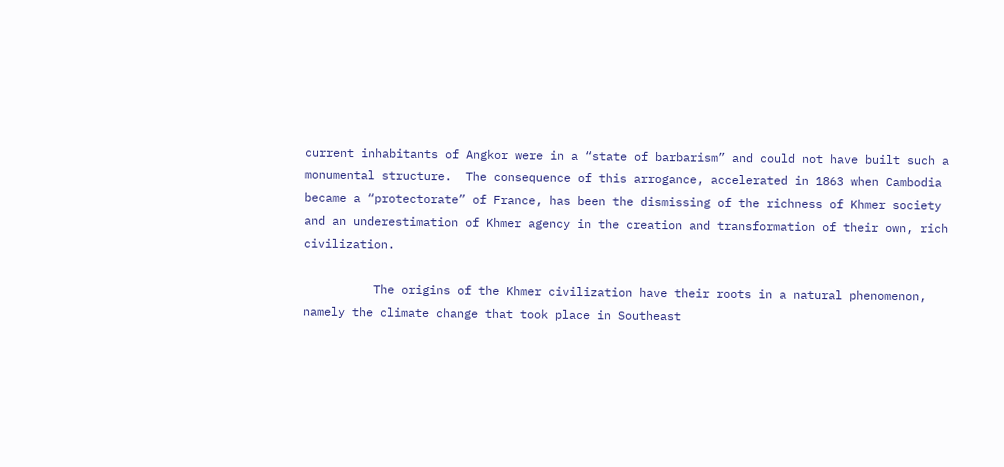current inhabitants of Angkor were in a “state of barbarism” and could not have built such a monumental structure.  The consequence of this arrogance, accelerated in 1863 when Cambodia became a “protectorate” of France, has been the dismissing of the richness of Khmer society and an underestimation of Khmer agency in the creation and transformation of their own, rich civilization.

          The origins of the Khmer civilization have their roots in a natural phenomenon, namely the climate change that took place in Southeast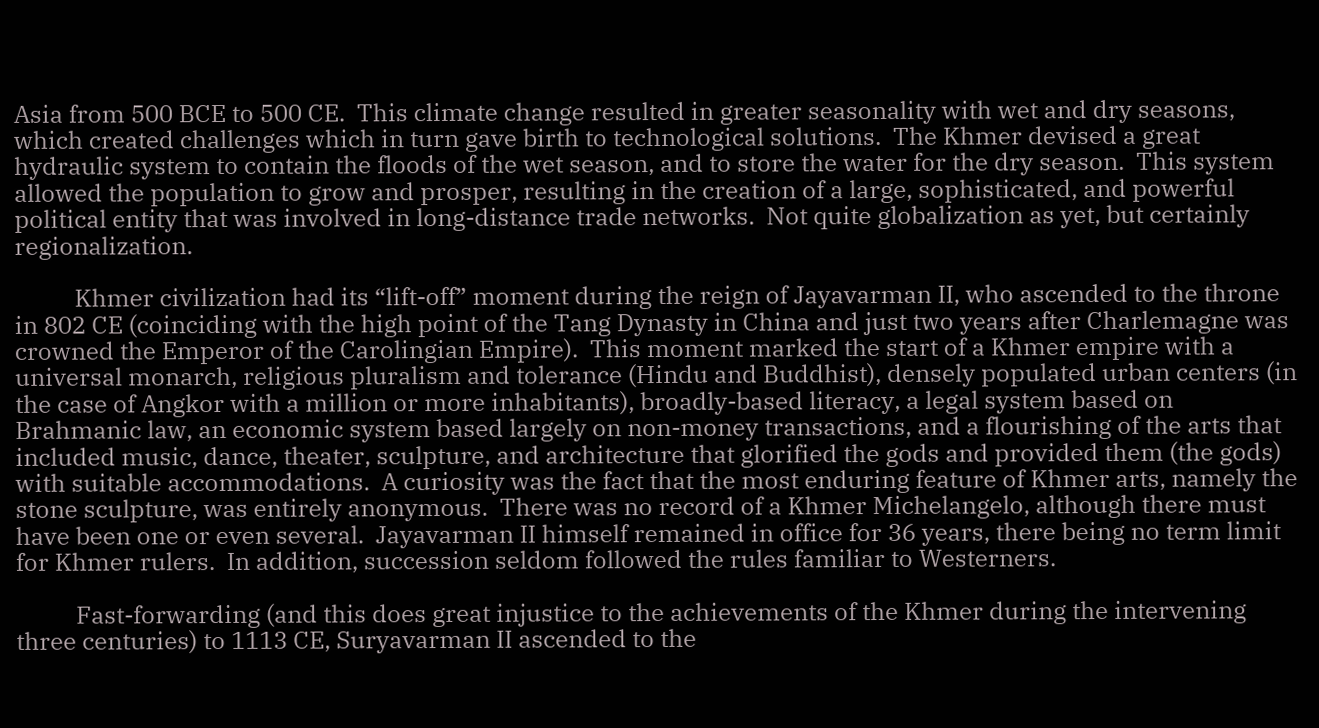Asia from 500 BCE to 500 CE.  This climate change resulted in greater seasonality with wet and dry seasons, which created challenges which in turn gave birth to technological solutions.  The Khmer devised a great hydraulic system to contain the floods of the wet season, and to store the water for the dry season.  This system allowed the population to grow and prosper, resulting in the creation of a large, sophisticated, and powerful political entity that was involved in long-distance trade networks.  Not quite globalization as yet, but certainly regionalization.

          Khmer civilization had its “lift-off” moment during the reign of Jayavarman II, who ascended to the throne in 802 CE (coinciding with the high point of the Tang Dynasty in China and just two years after Charlemagne was crowned the Emperor of the Carolingian Empire).  This moment marked the start of a Khmer empire with a universal monarch, religious pluralism and tolerance (Hindu and Buddhist), densely populated urban centers (in the case of Angkor with a million or more inhabitants), broadly-based literacy, a legal system based on Brahmanic law, an economic system based largely on non-money transactions, and a flourishing of the arts that included music, dance, theater, sculpture, and architecture that glorified the gods and provided them (the gods) with suitable accommodations.  A curiosity was the fact that the most enduring feature of Khmer arts, namely the stone sculpture, was entirely anonymous.  There was no record of a Khmer Michelangelo, although there must have been one or even several.  Jayavarman II himself remained in office for 36 years, there being no term limit for Khmer rulers.  In addition, succession seldom followed the rules familiar to Westerners.

          Fast-forwarding (and this does great injustice to the achievements of the Khmer during the intervening three centuries) to 1113 CE, Suryavarman II ascended to the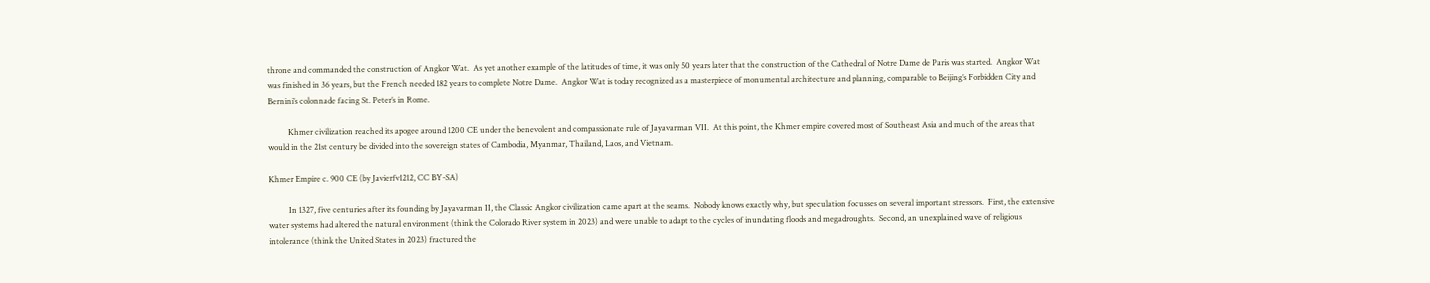throne and commanded the construction of Angkor Wat.  As yet another example of the latitudes of time, it was only 50 years later that the construction of the Cathedral of Notre Dame de Paris was started.  Angkor Wat was finished in 36 years, but the French needed 182 years to complete Notre Dame.  Angkor Wat is today recognized as a masterpiece of monumental architecture and planning, comparable to Beijing’s Forbidden City and Bernini’s colonnade facing St. Peter’s in Rome.

          Khmer civilization reached its apogee around 1200 CE under the benevolent and compassionate rule of Jayavarman VII.  At this point, the Khmer empire covered most of Southeast Asia and much of the areas that would in the 21st century be divided into the sovereign states of Cambodia, Myanmar, Thailand, Laos, and Vietnam.

Khmer Empire c. 900 CE (by Javierfv1212, CC BY-SA)

          In 1327, five centuries after its founding by Jayavarman II, the Classic Angkor civilization came apart at the seams.  Nobody knows exactly why, but speculation focusses on several important stressors.  First, the extensive water systems had altered the natural environment (think the Colorado River system in 2023) and were unable to adapt to the cycles of inundating floods and megadroughts.  Second, an unexplained wave of religious intolerance (think the United States in 2023) fractured the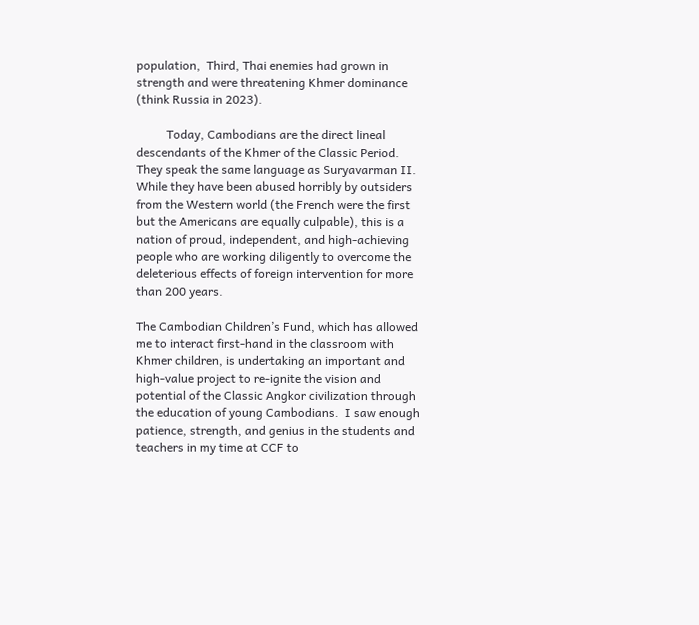population,  Third, Thai enemies had grown in strength and were threatening Khmer dominance (think Russia in 2023).

          Today, Cambodians are the direct lineal descendants of the Khmer of the Classic Period.  They speak the same language as Suryavarman II.  While they have been abused horribly by outsiders from the Western world (the French were the first but the Americans are equally culpable), this is a nation of proud, independent, and high-achieving people who are working diligently to overcome the deleterious effects of foreign intervention for more than 200 years.

The Cambodian Children’s Fund, which has allowed me to interact first-hand in the classroom with Khmer children, is undertaking an important and high-value project to re-ignite the vision and potential of the Classic Angkor civilization through the education of young Cambodians.  I saw enough patience, strength, and genius in the students and teachers in my time at CCF to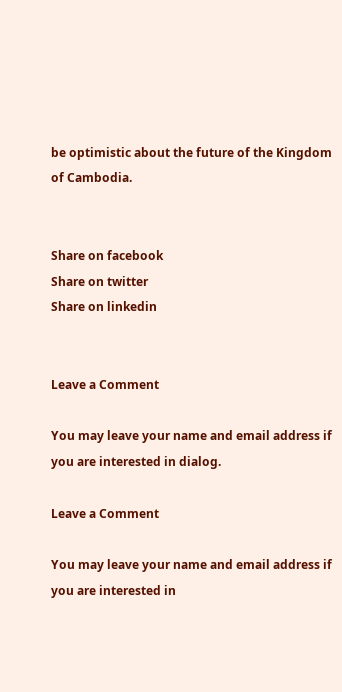be optimistic about the future of the Kingdom of Cambodia.


Share on facebook
Share on twitter
Share on linkedin


Leave a Comment

You may leave your name and email address if you are interested in dialog.

Leave a Comment

You may leave your name and email address if you are interested in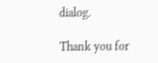dialog.

Thank you for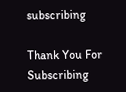subscribing

Thank You For Subscribing